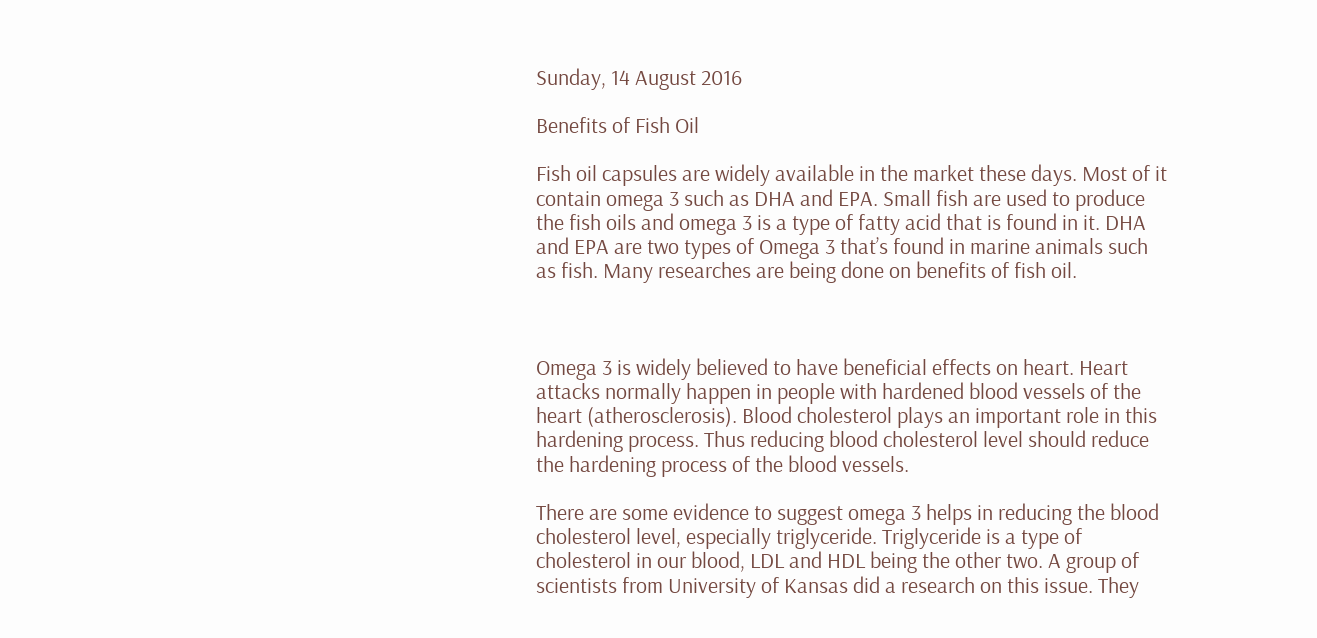Sunday, 14 August 2016

Benefits of Fish Oil

Fish oil capsules are widely available in the market these days. Most of it contain omega 3 such as DHA and EPA. Small fish are used to produce the fish oils and omega 3 is a type of fatty acid that is found in it. DHA and EPA are two types of Omega 3 that’s found in marine animals such as fish. Many researches are being done on benefits of fish oil.



Omega 3 is widely believed to have beneficial effects on heart. Heart attacks normally happen in people with hardened blood vessels of the heart (atherosclerosis). Blood cholesterol plays an important role in this hardening process. Thus reducing blood cholesterol level should reduce the hardening process of the blood vessels.

There are some evidence to suggest omega 3 helps in reducing the blood cholesterol level, especially triglyceride. Triglyceride is a type of cholesterol in our blood, LDL and HDL being the other two. A group of scientists from University of Kansas did a research on this issue. They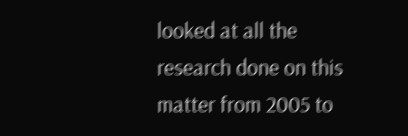looked at all the research done on this matter from 2005 to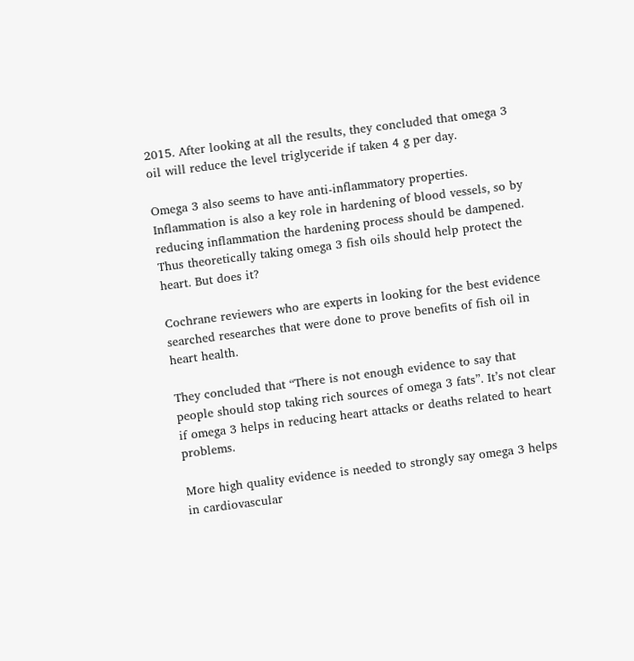2015. After looking at all the results, they concluded that omega 3 oil will reduce the level triglyceride if taken 4 g per day.

Omega 3 also seems to have anti-inflammatory properties. Inflammation is also a key role in hardening of blood vessels, so by reducing inflammation the hardening process should be dampened.
Thus theoretically taking omega 3 fish oils should help protect the heart. But does it?

Cochrane reviewers who are experts in looking for the best evidence searched researches that were done to prove benefits of fish oil in heart health.

They concluded that “There is not enough evidence to say that people should stop taking rich sources of omega 3 fats”. It’s not clear if omega 3 helps in reducing heart attacks or deaths related to heart problems.

More high quality evidence is needed to strongly say omega 3 helps in cardiovascular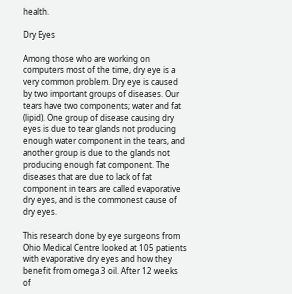health.

Dry Eyes

Among those who are working on computers most of the time, dry eye is a very common problem. Dry eye is caused by two important groups of diseases. Our tears have two components; water and fat (lipid). One group of disease causing dry eyes is due to tear glands not producing enough water component in the tears, and another group is due to the glands not producing enough fat component. The diseases that are due to lack of fat component in tears are called evaporative dry eyes, and is the commonest cause of dry eyes.

This research done by eye surgeons from Ohio Medical Centre looked at 105 patients with evaporative dry eyes and how they benefit from omega 3 oil. After 12 weeks of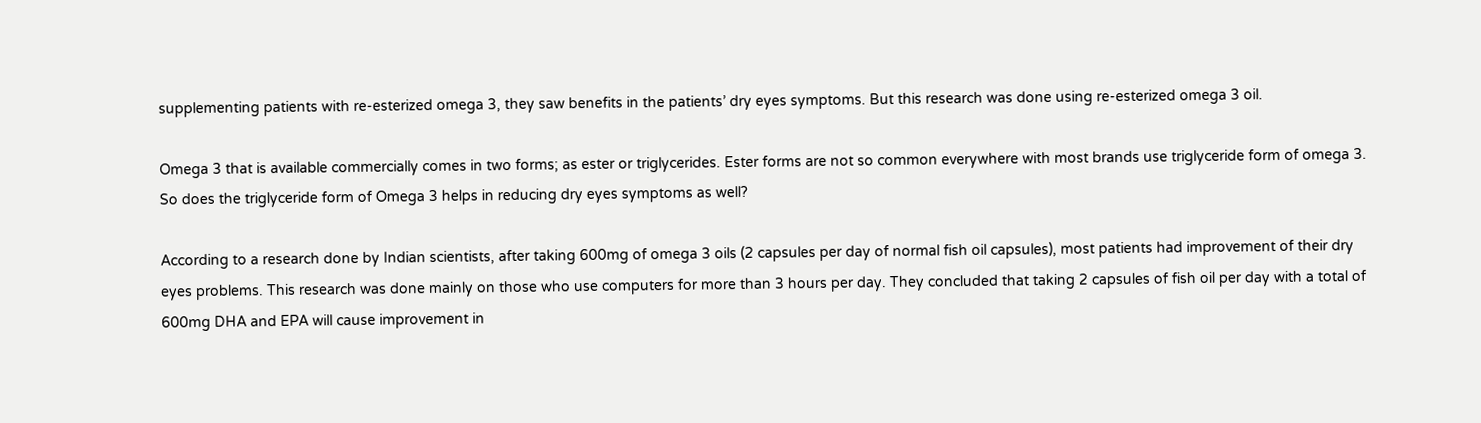supplementing patients with re-esterized omega 3, they saw benefits in the patients’ dry eyes symptoms. But this research was done using re-esterized omega 3 oil.

Omega 3 that is available commercially comes in two forms; as ester or triglycerides. Ester forms are not so common everywhere with most brands use triglyceride form of omega 3. So does the triglyceride form of Omega 3 helps in reducing dry eyes symptoms as well?

According to a research done by Indian scientists, after taking 600mg of omega 3 oils (2 capsules per day of normal fish oil capsules), most patients had improvement of their dry eyes problems. This research was done mainly on those who use computers for more than 3 hours per day. They concluded that taking 2 capsules of fish oil per day with a total of 600mg DHA and EPA will cause improvement in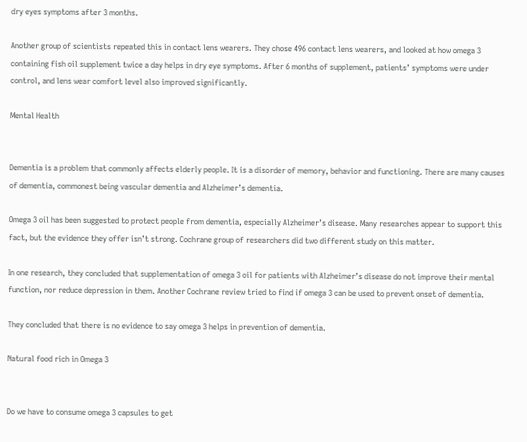dry eyes symptoms after 3 months.

Another group of scientists repeated this in contact lens wearers. They chose 496 contact lens wearers, and looked at how omega 3 containing fish oil supplement twice a day helps in dry eye symptoms. After 6 months of supplement, patients’ symptoms were under control, and lens wear comfort level also improved significantly.

Mental Health


Dementia is a problem that commonly affects elderly people. It is a disorder of memory, behavior and functioning. There are many causes of dementia, commonest being vascular dementia and Alzheimer’s dementia.

Omega 3 oil has been suggested to protect people from dementia, especially Alzheimer’s disease. Many researches appear to support this fact, but the evidence they offer isn’t strong. Cochrane group of researchers did two different study on this matter.

In one research, they concluded that supplementation of omega 3 oil for patients with Alzheimer’s disease do not improve their mental function, nor reduce depression in them. Another Cochrane review tried to find if omega 3 can be used to prevent onset of dementia.

They concluded that there is no evidence to say omega 3 helps in prevention of dementia.

Natural food rich in Omega 3


Do we have to consume omega 3 capsules to get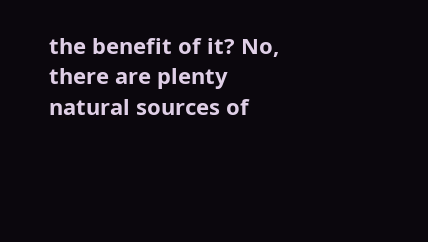the benefit of it? No, there are plenty natural sources of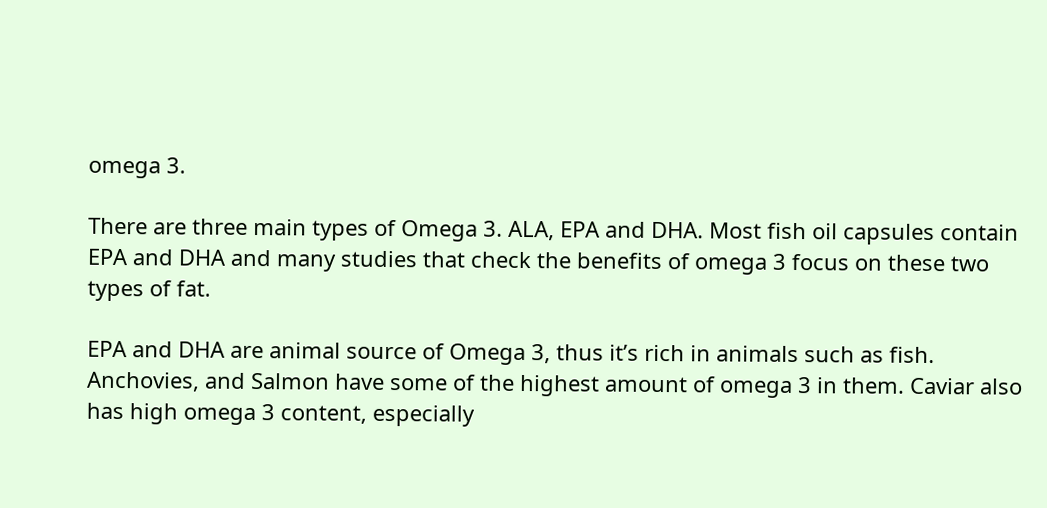omega 3.

There are three main types of Omega 3. ALA, EPA and DHA. Most fish oil capsules contain EPA and DHA and many studies that check the benefits of omega 3 focus on these two types of fat.

EPA and DHA are animal source of Omega 3, thus it’s rich in animals such as fish. Anchovies, and Salmon have some of the highest amount of omega 3 in them. Caviar also has high omega 3 content, especially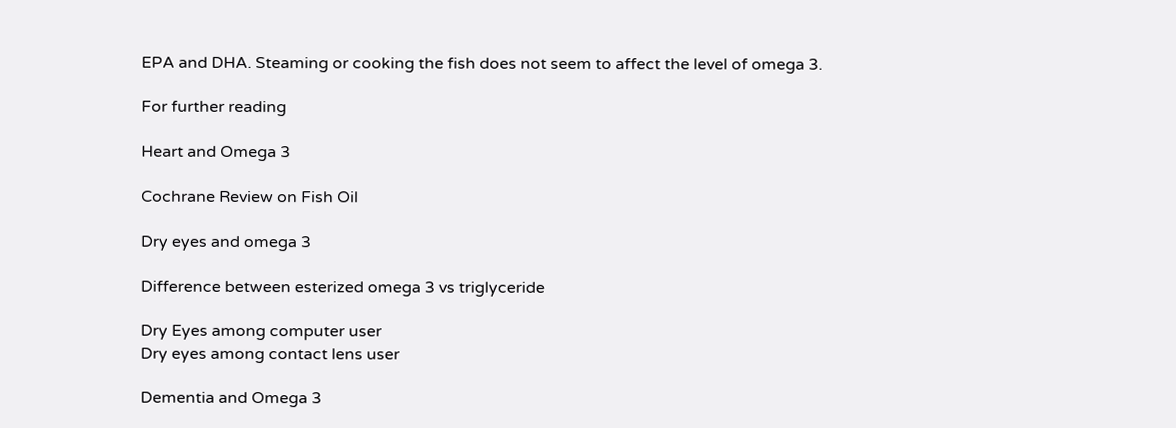EPA and DHA. Steaming or cooking the fish does not seem to affect the level of omega 3.

For further reading

Heart and Omega 3

Cochrane Review on Fish Oil

Dry eyes and omega 3

Difference between esterized omega 3 vs triglyceride

Dry Eyes among computer user
Dry eyes among contact lens user

Dementia and Omega 3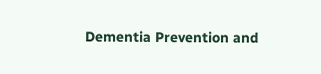Dementia Prevention and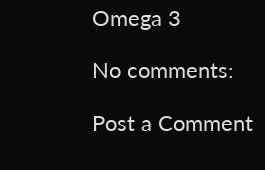Omega 3

No comments:

Post a Comment